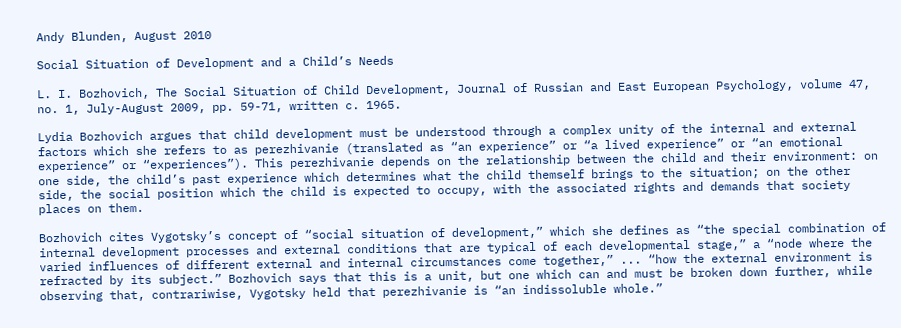Andy Blunden, August 2010

Social Situation of Development and a Child’s Needs

L. I. Bozhovich, The Social Situation of Child Development, Journal of Russian and East European Psychology, volume 47, no. 1, July-August 2009, pp. 59-71, written c. 1965.

Lydia Bozhovich argues that child development must be understood through a complex unity of the internal and external factors which she refers to as perezhivanie (translated as “an experience” or “a lived experience” or “an emotional experience” or “experiences”). This perezhivanie depends on the relationship between the child and their environment: on one side, the child’s past experience which determines what the child themself brings to the situation; on the other side, the social position which the child is expected to occupy, with the associated rights and demands that society places on them.

Bozhovich cites Vygotsky’s concept of “social situation of development,” which she defines as “the special combination of internal development processes and external conditions that are typical of each developmental stage,” a “node where the varied influences of different external and internal circumstances come together,” ... “how the external environment is refracted by its subject.” Bozhovich says that this is a unit, but one which can and must be broken down further, while observing that, contrariwise, Vygotsky held that perezhivanie is “an indissoluble whole.”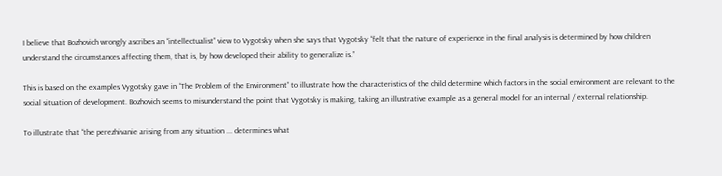I believe that Bozhovich wrongly ascribes an “intellectualist” view to Vygotsky when she says that Vygotsky “felt that the nature of experience in the final analysis is determined by how children understand the circumstances affecting them, that is, by how developed their ability to generalize is.”

This is based on the examples Vygotsky gave in “The Problem of the Environment” to illustrate how the characteristics of the child determine which factors in the social environment are relevant to the social situation of development. Bozhovich seems to misunderstand the point that Vygotsky is making, taking an illustrative example as a general model for an internal / external relationship.

To illustrate that “the perezhivanie arising from any situation ... determines what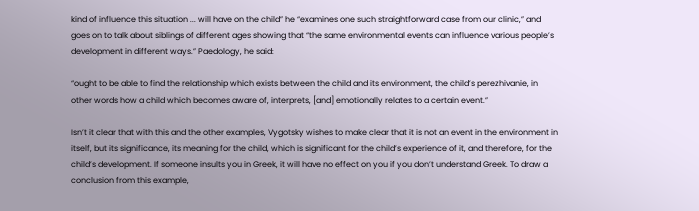kind of influence this situation ... will have on the child” he “examines one such straightforward case from our clinic,” and goes on to talk about siblings of different ages showing that “the same environmental events can influence various people’s development in different ways.” Paedology, he said:

“ought to be able to find the relationship which exists between the child and its environment, the child’s perezhivanie, in other words how a child which becomes aware of, interprets, [and] emotionally relates to a certain event.”

Isn’t it clear that with this and the other examples, Vygotsky wishes to make clear that it is not an event in the environment in itself, but its significance, its meaning for the child, which is significant for the child’s experience of it, and therefore, for the child’s development. If someone insults you in Greek, it will have no effect on you if you don’t understand Greek. To draw a conclusion from this example,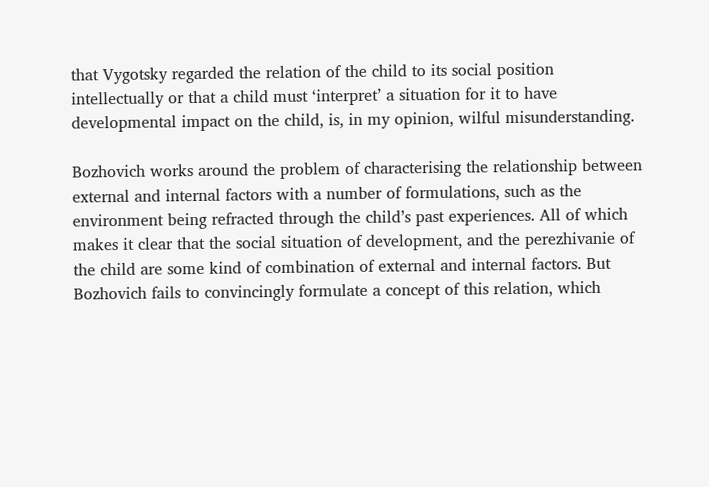that Vygotsky regarded the relation of the child to its social position intellectually or that a child must ‘interpret’ a situation for it to have developmental impact on the child, is, in my opinion, wilful misunderstanding.

Bozhovich works around the problem of characterising the relationship between external and internal factors with a number of formulations, such as the environment being refracted through the child’s past experiences. All of which makes it clear that the social situation of development, and the perezhivanie of the child are some kind of combination of external and internal factors. But Bozhovich fails to convincingly formulate a concept of this relation, which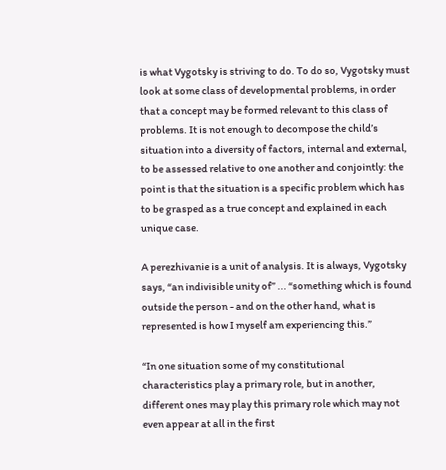is what Vygotsky is striving to do. To do so, Vygotsky must look at some class of developmental problems, in order that a concept may be formed relevant to this class of problems. It is not enough to decompose the child’s situation into a diversity of factors, internal and external, to be assessed relative to one another and conjointly: the point is that the situation is a specific problem which has to be grasped as a true concept and explained in each unique case.

A perezhivanie is a unit of analysis. It is always, Vygotsky says, “an indivisible unity of” ... “something which is found outside the person - and on the other hand, what is represented is how I myself am experiencing this.”

“In one situation some of my constitutional characteristics play a primary role, but in another, different ones may play this primary role which may not even appear at all in the first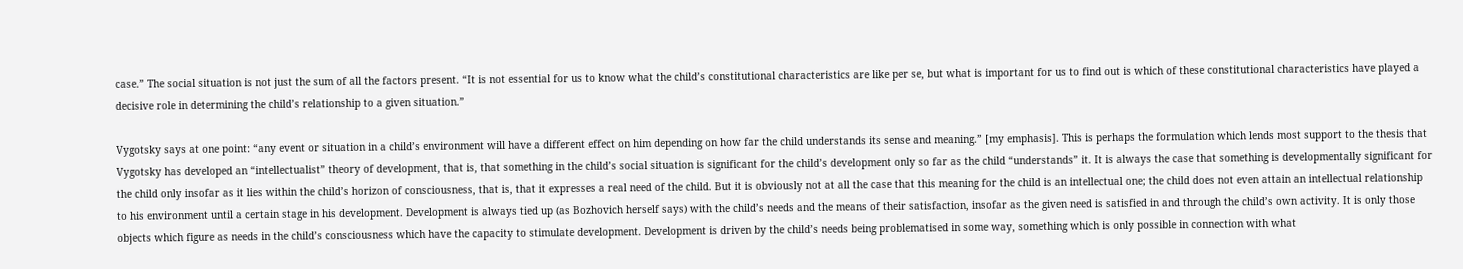case.” The social situation is not just the sum of all the factors present. “It is not essential for us to know what the child’s constitutional characteristics are like per se, but what is important for us to find out is which of these constitutional characteristics have played a decisive role in determining the child’s relationship to a given situation.”

Vygotsky says at one point: “any event or situation in a child’s environment will have a different effect on him depending on how far the child understands its sense and meaning.” [my emphasis]. This is perhaps the formulation which lends most support to the thesis that Vygotsky has developed an “intellectualist” theory of development, that is, that something in the child’s social situation is significant for the child’s development only so far as the child “understands” it. It is always the case that something is developmentally significant for the child only insofar as it lies within the child’s horizon of consciousness, that is, that it expresses a real need of the child. But it is obviously not at all the case that this meaning for the child is an intellectual one; the child does not even attain an intellectual relationship to his environment until a certain stage in his development. Development is always tied up (as Bozhovich herself says) with the child’s needs and the means of their satisfaction, insofar as the given need is satisfied in and through the child’s own activity. It is only those objects which figure as needs in the child’s consciousness which have the capacity to stimulate development. Development is driven by the child’s needs being problematised in some way, something which is only possible in connection with what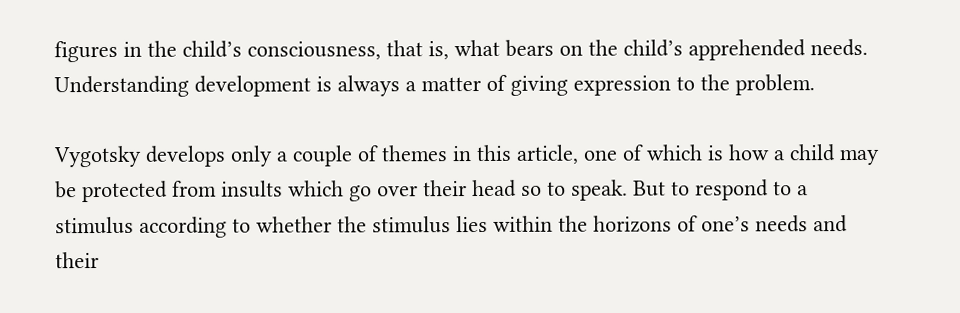figures in the child’s consciousness, that is, what bears on the child’s apprehended needs. Understanding development is always a matter of giving expression to the problem.

Vygotsky develops only a couple of themes in this article, one of which is how a child may be protected from insults which go over their head so to speak. But to respond to a stimulus according to whether the stimulus lies within the horizons of one’s needs and their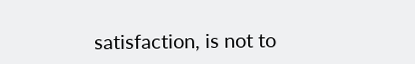satisfaction, is not to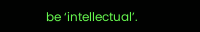be ‘intellectual’.